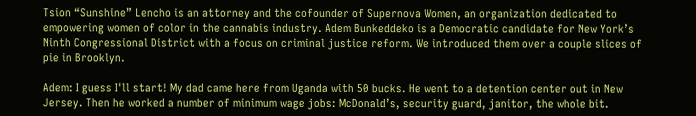Tsion “Sunshine” Lencho is an attorney and the cofounder of Supernova Women, an organization dedicated to empowering women of color in the cannabis industry. Adem Bunkeddeko is a Democratic candidate for New York’s Ninth Congressional District with a focus on criminal justice reform. We introduced them over a couple slices of pie in Brooklyn.

Adem: I guess I'll start! My dad came here from Uganda with 50 bucks. He went to a detention center out in New Jersey. Then he worked a number of minimum wage jobs: McDonald’s, security guard, janitor, the whole bit.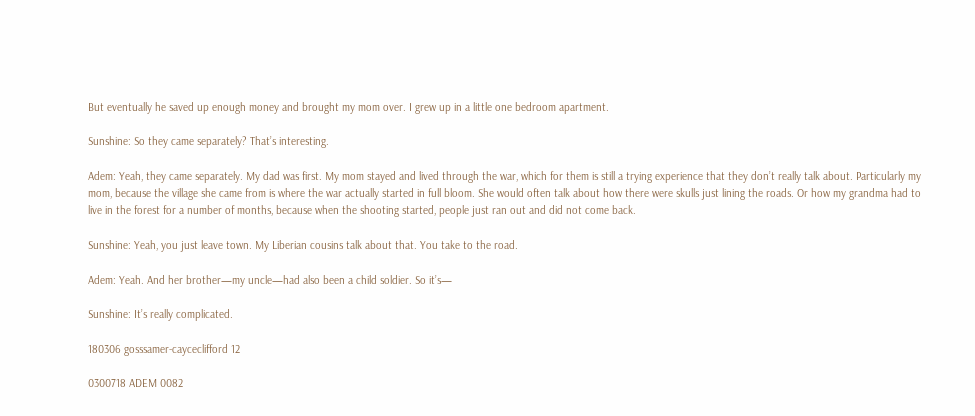But eventually he saved up enough money and brought my mom over. I grew up in a little one bedroom apartment.

Sunshine: So they came separately? That’s interesting.

Adem: Yeah, they came separately. My dad was first. My mom stayed and lived through the war, which for them is still a trying experience that they don’t really talk about. Particularly my mom, because the village she came from is where the war actually started in full bloom. She would often talk about how there were skulls just lining the roads. Or how my grandma had to live in the forest for a number of months, because when the shooting started, people just ran out and did not come back.

Sunshine: Yeah, you just leave town. My Liberian cousins talk about that. You take to the road.

Adem: Yeah. And her brother—my uncle—had also been a child soldier. So it’s—

Sunshine: It’s really complicated.

180306 gosssamer-cayceclifford 12

0300718 ADEM 0082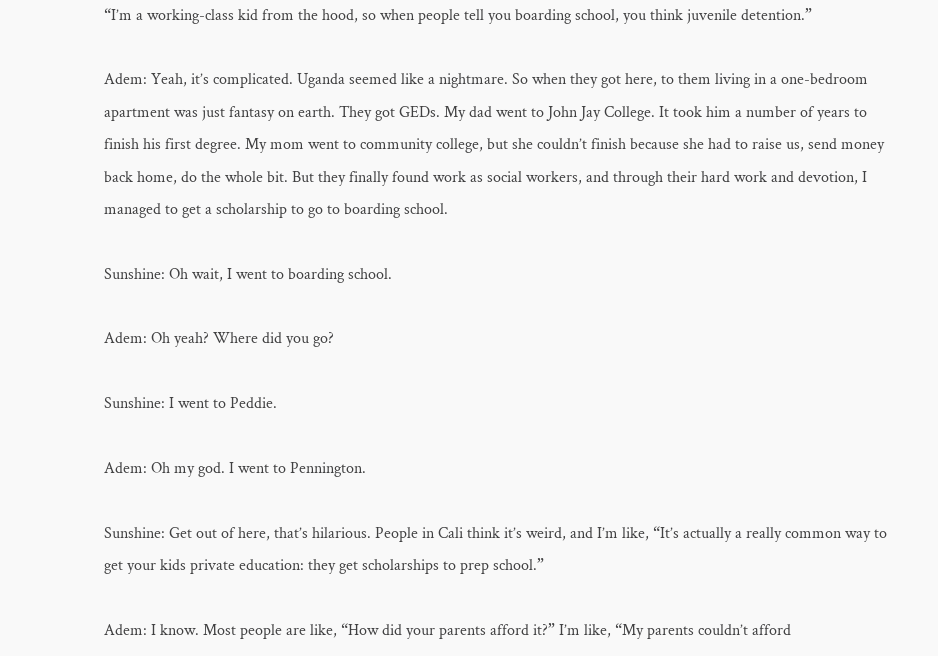“I’m a working-class kid from the hood, so when people tell you boarding school, you think juvenile detention.”

Adem: Yeah, it’s complicated. Uganda seemed like a nightmare. So when they got here, to them living in a one-bedroom apartment was just fantasy on earth. They got GEDs. My dad went to John Jay College. It took him a number of years to finish his first degree. My mom went to community college, but she couldn’t finish because she had to raise us, send money back home, do the whole bit. But they finally found work as social workers, and through their hard work and devotion, I managed to get a scholarship to go to boarding school.

Sunshine: Oh wait, I went to boarding school.

Adem: Oh yeah? Where did you go?

Sunshine: I went to Peddie.

Adem: Oh my god. I went to Pennington.

Sunshine: Get out of here, that’s hilarious. People in Cali think it’s weird, and I’m like, “It’s actually a really common way to get your kids private education: they get scholarships to prep school.”

Adem: I know. Most people are like, “How did your parents afford it?” I’m like, “My parents couldn’t afford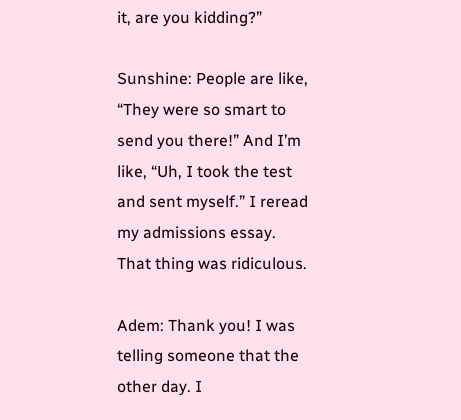it, are you kidding?”

Sunshine: People are like, “They were so smart to send you there!” And I’m like, “Uh, I took the test and sent myself.” I reread my admissions essay. That thing was ridiculous.

Adem: Thank you! I was telling someone that the other day. I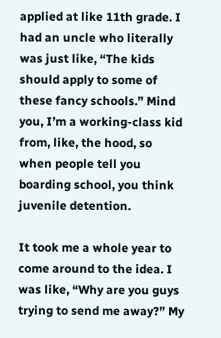applied at like 11th grade. I had an uncle who literally was just like, “The kids should apply to some of these fancy schools.” Mind you, I’m a working-class kid from, like, the hood, so when people tell you boarding school, you think juvenile detention.

It took me a whole year to come around to the idea. I was like, “Why are you guys trying to send me away?” My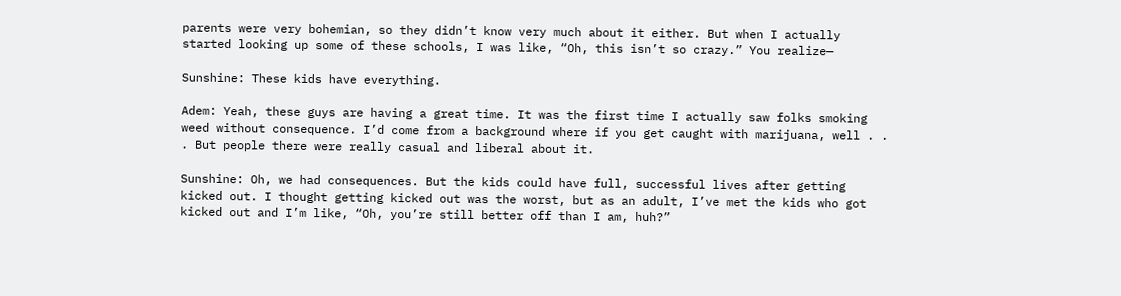parents were very bohemian, so they didn’t know very much about it either. But when I actually started looking up some of these schools, I was like, “Oh, this isn’t so crazy.” You realize—

Sunshine: These kids have everything.

Adem: Yeah, these guys are having a great time. It was the first time I actually saw folks smoking weed without consequence. I’d come from a background where if you get caught with marijuana, well . . . But people there were really casual and liberal about it.

Sunshine: Oh, we had consequences. But the kids could have full, successful lives after getting kicked out. I thought getting kicked out was the worst, but as an adult, I’ve met the kids who got kicked out and I’m like, “Oh, you’re still better off than I am, huh?”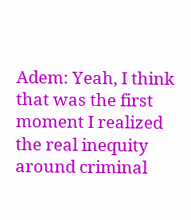Adem: Yeah, I think that was the first moment I realized the real inequity around criminal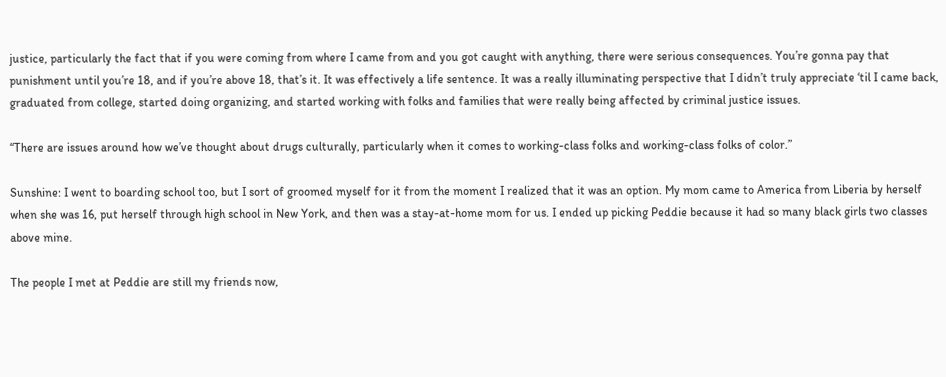justice, particularly the fact that if you were coming from where I came from and you got caught with anything, there were serious consequences. You’re gonna pay that punishment until you’re 18, and if you’re above 18, that’s it. It was effectively a life sentence. It was a really illuminating perspective that I didn’t truly appreciate ‘til I came back, graduated from college, started doing organizing, and started working with folks and families that were really being affected by criminal justice issues.

“There are issues around how we’ve thought about drugs culturally, particularly when it comes to working-class folks and working-class folks of color.”

Sunshine: I went to boarding school too, but I sort of groomed myself for it from the moment I realized that it was an option. My mom came to America from Liberia by herself when she was 16, put herself through high school in New York, and then was a stay-at-home mom for us. I ended up picking Peddie because it had so many black girls two classes above mine.

The people I met at Peddie are still my friends now,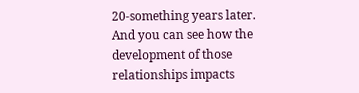20-something years later. And you can see how the development of those relationships impacts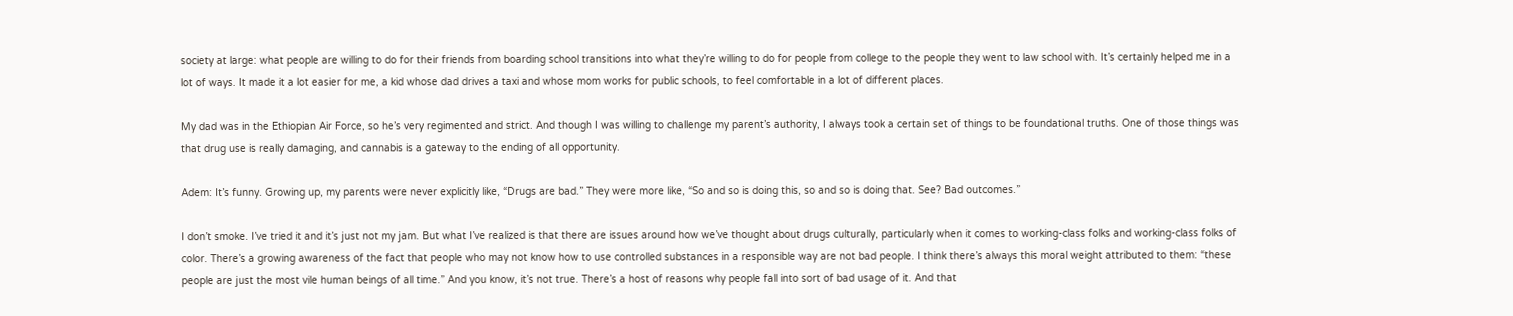society at large: what people are willing to do for their friends from boarding school transitions into what they’re willing to do for people from college to the people they went to law school with. It’s certainly helped me in a lot of ways. It made it a lot easier for me, a kid whose dad drives a taxi and whose mom works for public schools, to feel comfortable in a lot of different places.

My dad was in the Ethiopian Air Force, so he’s very regimented and strict. And though I was willing to challenge my parent’s authority, I always took a certain set of things to be foundational truths. One of those things was that drug use is really damaging, and cannabis is a gateway to the ending of all opportunity.

Adem: It’s funny. Growing up, my parents were never explicitly like, “Drugs are bad.” They were more like, “So and so is doing this, so and so is doing that. See? Bad outcomes.”

I don’t smoke. I’ve tried it and it’s just not my jam. But what I’ve realized is that there are issues around how we’ve thought about drugs culturally, particularly when it comes to working-class folks and working-class folks of color. There’s a growing awareness of the fact that people who may not know how to use controlled substances in a responsible way are not bad people. I think there’s always this moral weight attributed to them: “these people are just the most vile human beings of all time.” And you know, it’s not true. There’s a host of reasons why people fall into sort of bad usage of it. And that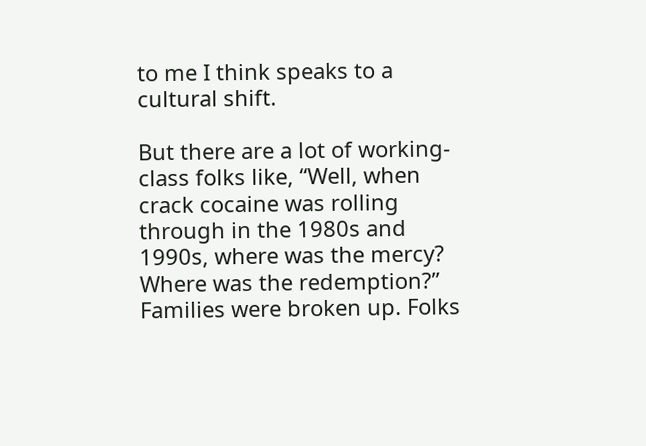to me I think speaks to a cultural shift.

But there are a lot of working-class folks like, “Well, when crack cocaine was rolling through in the 1980s and 1990s, where was the mercy? Where was the redemption?” Families were broken up. Folks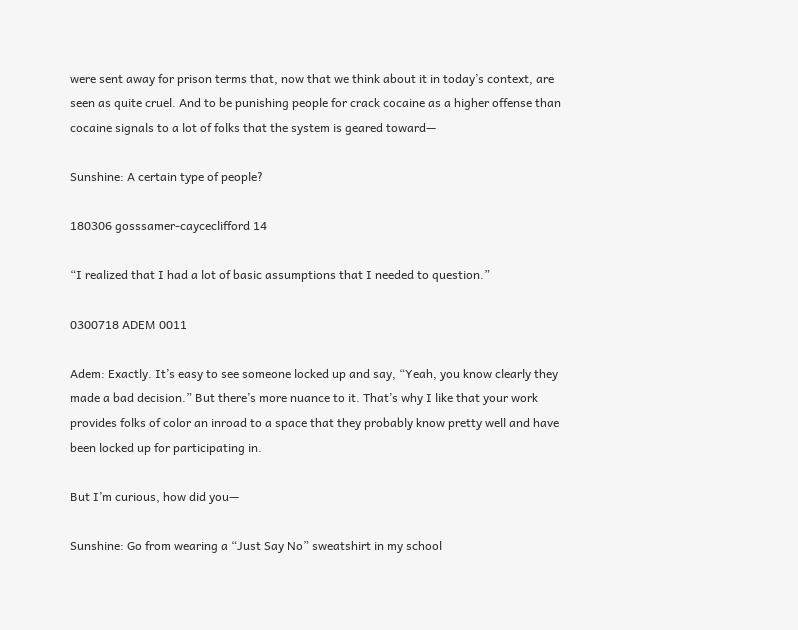were sent away for prison terms that, now that we think about it in today’s context, are seen as quite cruel. And to be punishing people for crack cocaine as a higher offense than cocaine signals to a lot of folks that the system is geared toward—

Sunshine: A certain type of people?

180306 gosssamer-cayceclifford 14

“I realized that I had a lot of basic assumptions that I needed to question.”

0300718 ADEM 0011

Adem: Exactly. It’s easy to see someone locked up and say, “Yeah, you know clearly they made a bad decision.” But there’s more nuance to it. That’s why I like that your work provides folks of color an inroad to a space that they probably know pretty well and have been locked up for participating in.

But I’m curious, how did you—

Sunshine: Go from wearing a “Just Say No” sweatshirt in my school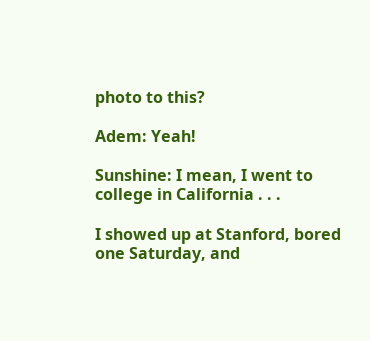photo to this?

Adem: Yeah!

Sunshine: I mean, I went to college in California . . .

I showed up at Stanford, bored one Saturday, and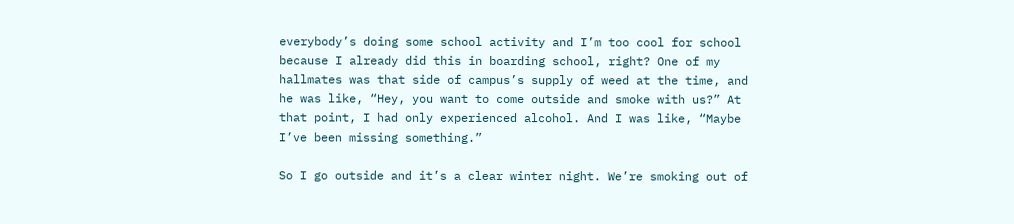everybody’s doing some school activity and I’m too cool for school because I already did this in boarding school, right? One of my hallmates was that side of campus’s supply of weed at the time, and he was like, “Hey, you want to come outside and smoke with us?” At that point, I had only experienced alcohol. And I was like, “Maybe I’ve been missing something.”

So I go outside and it’s a clear winter night. We’re smoking out of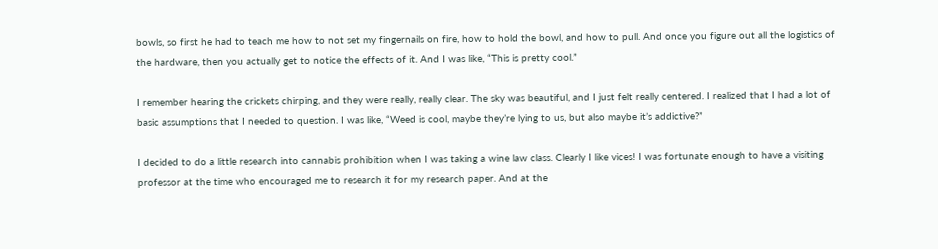bowls, so first he had to teach me how to not set my fingernails on fire, how to hold the bowl, and how to pull. And once you figure out all the logistics of the hardware, then you actually get to notice the effects of it. And I was like, “This is pretty cool.”

I remember hearing the crickets chirping, and they were really, really clear. The sky was beautiful, and I just felt really centered. I realized that I had a lot of basic assumptions that I needed to question. I was like, “Weed is cool, maybe they’re lying to us, but also maybe it’s addictive?”

I decided to do a little research into cannabis prohibition when I was taking a wine law class. Clearly I like vices! I was fortunate enough to have a visiting professor at the time who encouraged me to research it for my research paper. And at the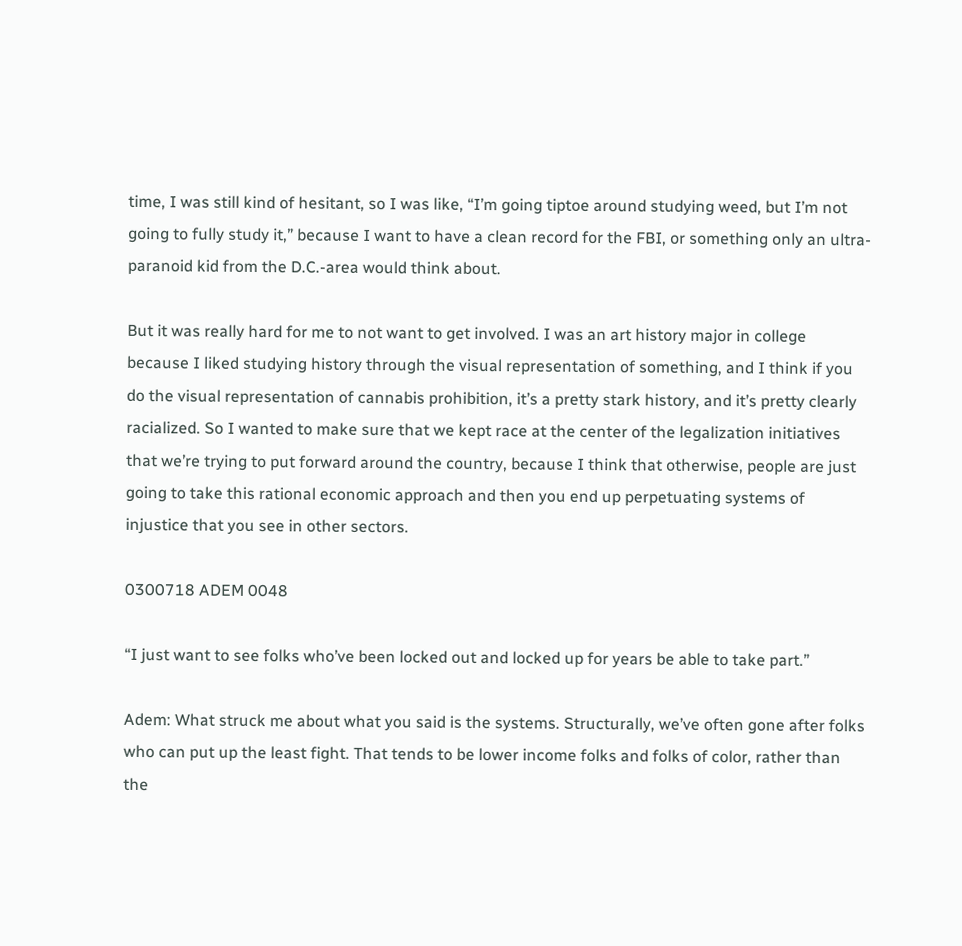time, I was still kind of hesitant, so I was like, “I’m going tiptoe around studying weed, but I’m not going to fully study it,” because I want to have a clean record for the FBI, or something only an ultra-paranoid kid from the D.C.-area would think about.

But it was really hard for me to not want to get involved. I was an art history major in college because I liked studying history through the visual representation of something, and I think if you do the visual representation of cannabis prohibition, it’s a pretty stark history, and it’s pretty clearly racialized. So I wanted to make sure that we kept race at the center of the legalization initiatives that we’re trying to put forward around the country, because I think that otherwise, people are just going to take this rational economic approach and then you end up perpetuating systems of injustice that you see in other sectors.

0300718 ADEM 0048

“I just want to see folks who’ve been locked out and locked up for years be able to take part.”

Adem: What struck me about what you said is the systems. Structurally, we’ve often gone after folks who can put up the least fight. That tends to be lower income folks and folks of color, rather than the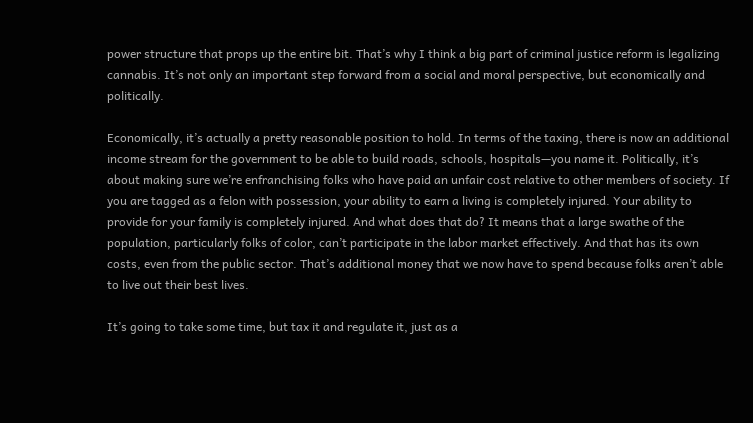power structure that props up the entire bit. That’s why I think a big part of criminal justice reform is legalizing cannabis. It’s not only an important step forward from a social and moral perspective, but economically and politically.

Economically, it’s actually a pretty reasonable position to hold. In terms of the taxing, there is now an additional income stream for the government to be able to build roads, schools, hospitals—you name it. Politically, it’s about making sure we’re enfranchising folks who have paid an unfair cost relative to other members of society. If you are tagged as a felon with possession, your ability to earn a living is completely injured. Your ability to provide for your family is completely injured. And what does that do? It means that a large swathe of the population, particularly folks of color, can’t participate in the labor market effectively. And that has its own costs, even from the public sector. That’s additional money that we now have to spend because folks aren’t able to live out their best lives.

It’s going to take some time, but tax it and regulate it, just as a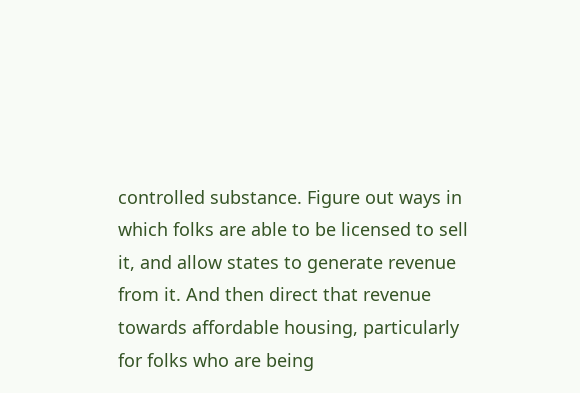controlled substance. Figure out ways in which folks are able to be licensed to sell it, and allow states to generate revenue from it. And then direct that revenue towards affordable housing, particularly for folks who are being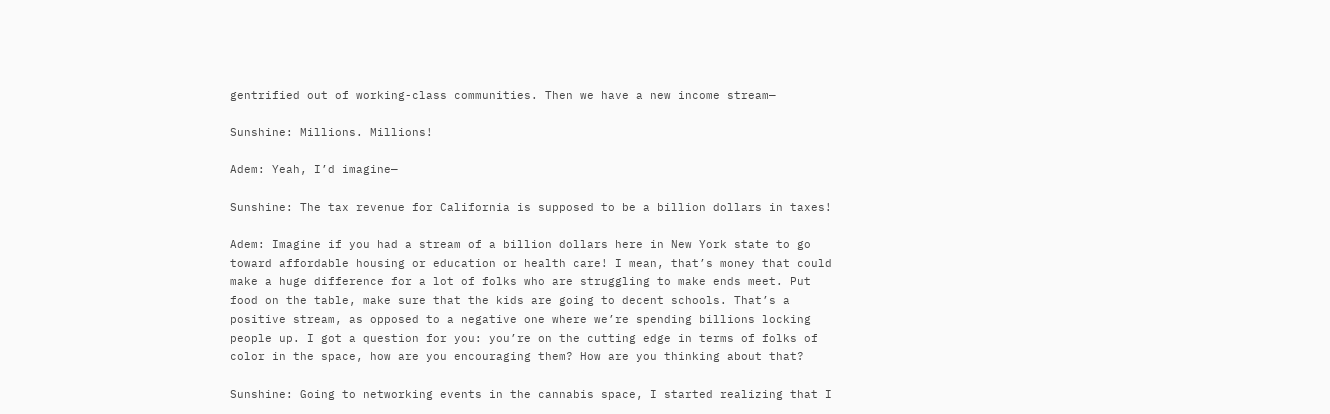gentrified out of working-class communities. Then we have a new income stream—

Sunshine: Millions. Millions!

Adem: Yeah, I’d imagine—

Sunshine: The tax revenue for California is supposed to be a billion dollars in taxes!

Adem: Imagine if you had a stream of a billion dollars here in New York state to go toward affordable housing or education or health care! I mean, that’s money that could make a huge difference for a lot of folks who are struggling to make ends meet. Put food on the table, make sure that the kids are going to decent schools. That’s a positive stream, as opposed to a negative one where we’re spending billions locking people up. I got a question for you: you’re on the cutting edge in terms of folks of color in the space, how are you encouraging them? How are you thinking about that?

Sunshine: Going to networking events in the cannabis space, I started realizing that I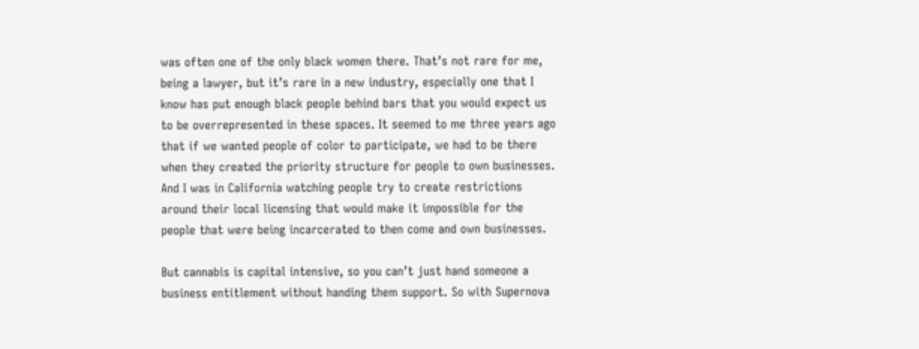was often one of the only black women there. That’s not rare for me, being a lawyer, but it’s rare in a new industry, especially one that I know has put enough black people behind bars that you would expect us to be overrepresented in these spaces. It seemed to me three years ago that if we wanted people of color to participate, we had to be there when they created the priority structure for people to own businesses. And I was in California watching people try to create restrictions around their local licensing that would make it impossible for the people that were being incarcerated to then come and own businesses.

But cannabis is capital intensive, so you can’t just hand someone a business entitlement without handing them support. So with Supernova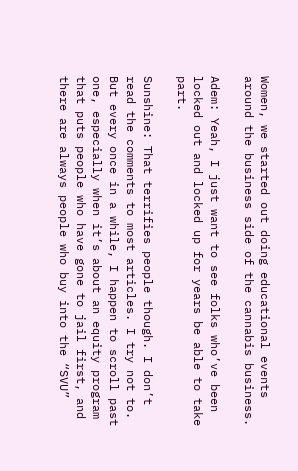Women, we started out doing educational events around the business side of the cannabis business.

Adem: Yeah, I just want to see folks who’ve been locked out and locked up for years be able to take part.

Sunshine: That terrifies people though. I don’t read the comments to most articles. I try not to. But every once in a while, I happen to scroll past one, especially when it’s about an equity program that puts people who have gone to jail first, and there are always people who buy into the “SVU”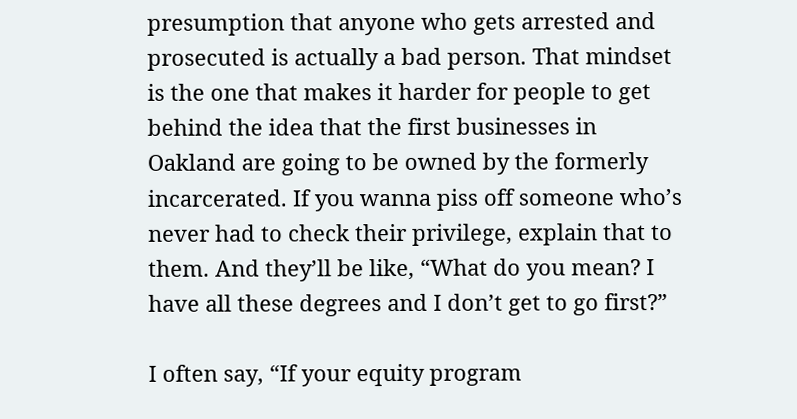presumption that anyone who gets arrested and prosecuted is actually a bad person. That mindset is the one that makes it harder for people to get behind the idea that the first businesses in Oakland are going to be owned by the formerly incarcerated. If you wanna piss off someone who’s never had to check their privilege, explain that to them. And they’ll be like, “What do you mean? I have all these degrees and I don’t get to go first?”

I often say, “If your equity program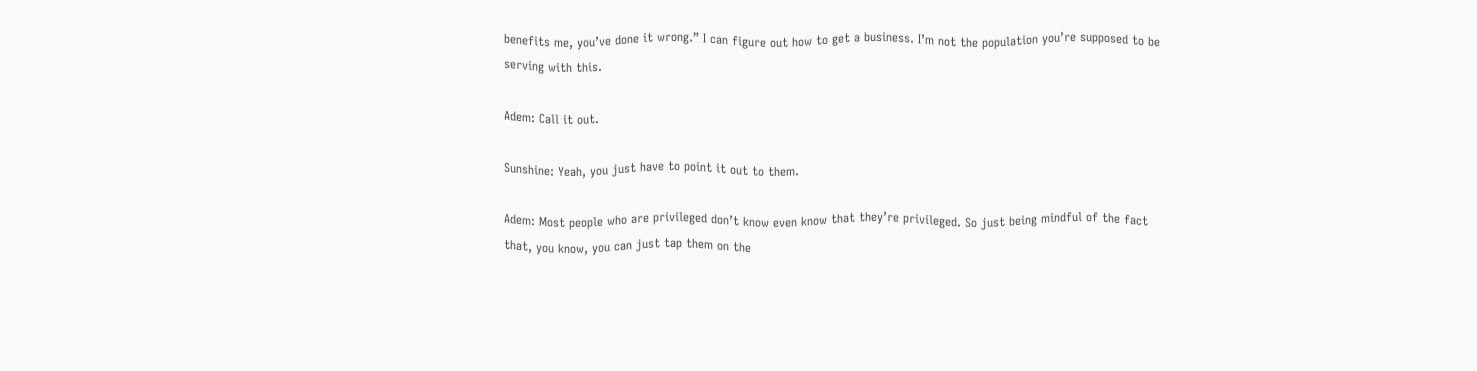benefits me, you’ve done it wrong.” I can figure out how to get a business. I’m not the population you’re supposed to be serving with this.

Adem: Call it out.

Sunshine: Yeah, you just have to point it out to them.

Adem: Most people who are privileged don’t know even know that they’re privileged. So just being mindful of the fact that, you know, you can just tap them on the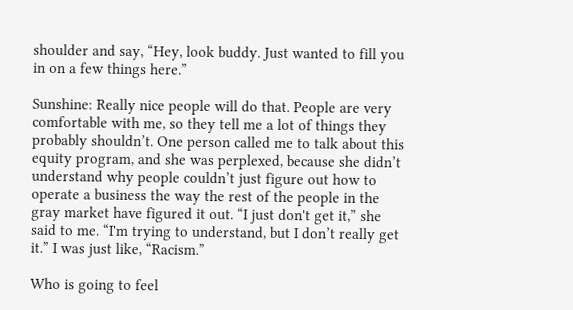shoulder and say, “Hey, look buddy. Just wanted to fill you in on a few things here.”

Sunshine: Really nice people will do that. People are very comfortable with me, so they tell me a lot of things they probably shouldn’t. One person called me to talk about this equity program, and she was perplexed, because she didn’t understand why people couldn’t just figure out how to operate a business the way the rest of the people in the gray market have figured it out. “I just don't get it,” she said to me. “I'm trying to understand, but I don’t really get it.” I was just like, “Racism.”

Who is going to feel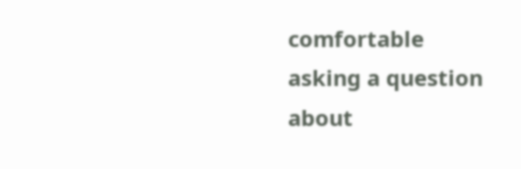comfortable asking a question about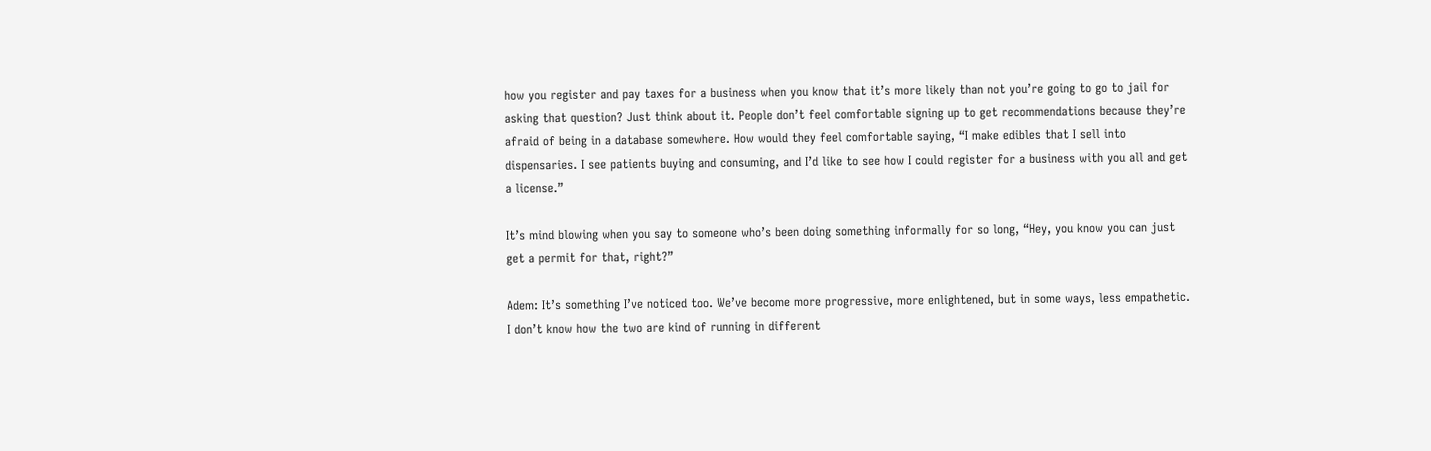how you register and pay taxes for a business when you know that it’s more likely than not you’re going to go to jail for asking that question? Just think about it. People don’t feel comfortable signing up to get recommendations because they’re afraid of being in a database somewhere. How would they feel comfortable saying, “I make edibles that I sell into dispensaries. I see patients buying and consuming, and I’d like to see how I could register for a business with you all and get a license.”

It’s mind blowing when you say to someone who’s been doing something informally for so long, “Hey, you know you can just get a permit for that, right?”

Adem: It’s something I’ve noticed too. We’ve become more progressive, more enlightened, but in some ways, less empathetic. I don’t know how the two are kind of running in different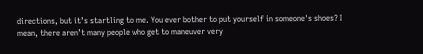directions, but it’s startling to me. You ever bother to put yourself in someone's shoes? I mean, there aren’t many people who get to maneuver very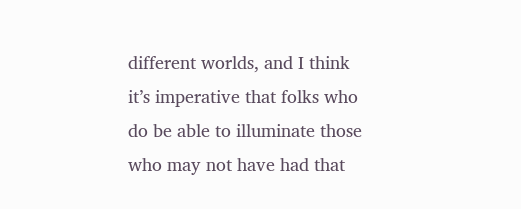different worlds, and I think it’s imperative that folks who do be able to illuminate those who may not have had that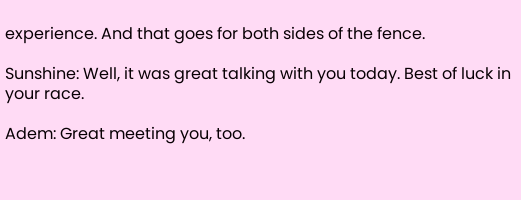experience. And that goes for both sides of the fence.

Sunshine: Well, it was great talking with you today. Best of luck in your race.

Adem: Great meeting you, too.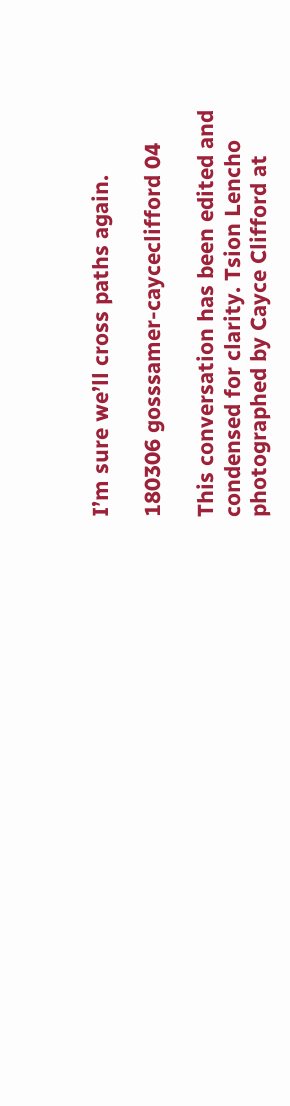I’m sure we’ll cross paths again.

180306 gosssamer-cayceclifford 04

This conversation has been edited and condensed for clarity. Tsion Lencho photographed by Cayce Clifford at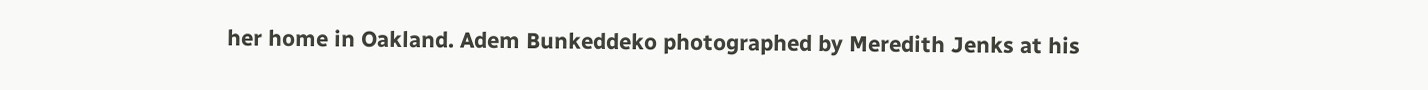her home in Oakland. Adem Bunkeddeko photographed by Meredith Jenks at his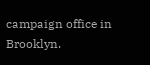campaign office in Brooklyn.